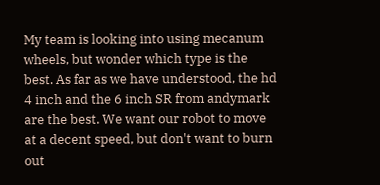My team is looking into using mecanum wheels, but wonder which type is the best. As far as we have understood, the hd 4 inch and the 6 inch SR from andymark are the best. We want our robot to move at a decent speed, but don't want to burn out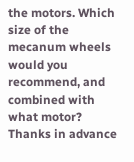the motors. Which size of the mecanum wheels would you recommend, and combined with what motor? Thanks in advance